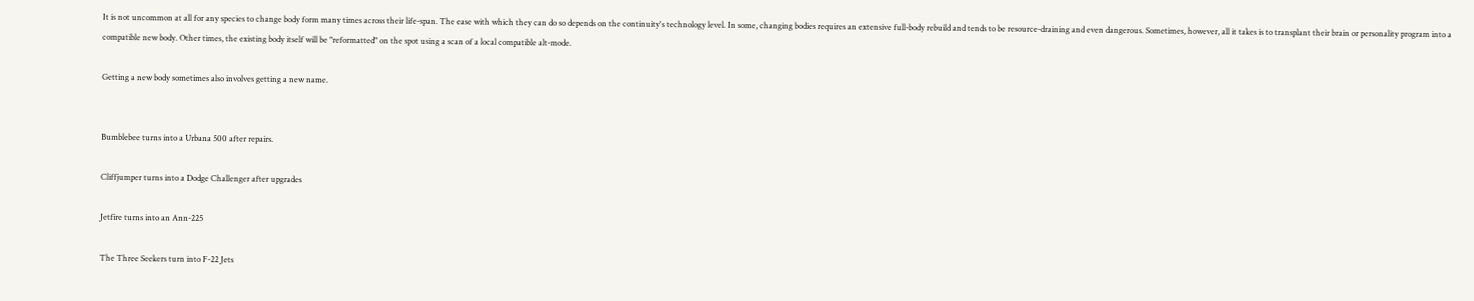It is not uncommon at all for any species to change body form many times across their life-span. The ease with which they can do so depends on the continuity's technology level. In some, changing bodies requires an extensive full-body rebuild and tends to be resource-draining and even dangerous. Sometimes, however, all it takes is to transplant their brain or personality program into a compatible new body. Other times, the existing body itself will be "reformatted" on the spot using a scan of a local compatible alt-mode.

Getting a new body sometimes also involves getting a new name.


Bumblebee turns into a Urbana 500 after repairs.

Cliffjumper turns into a Dodge Challenger after upgrades

Jetfire turns into an Ann-225

The Three Seekers turn into F-22 Jets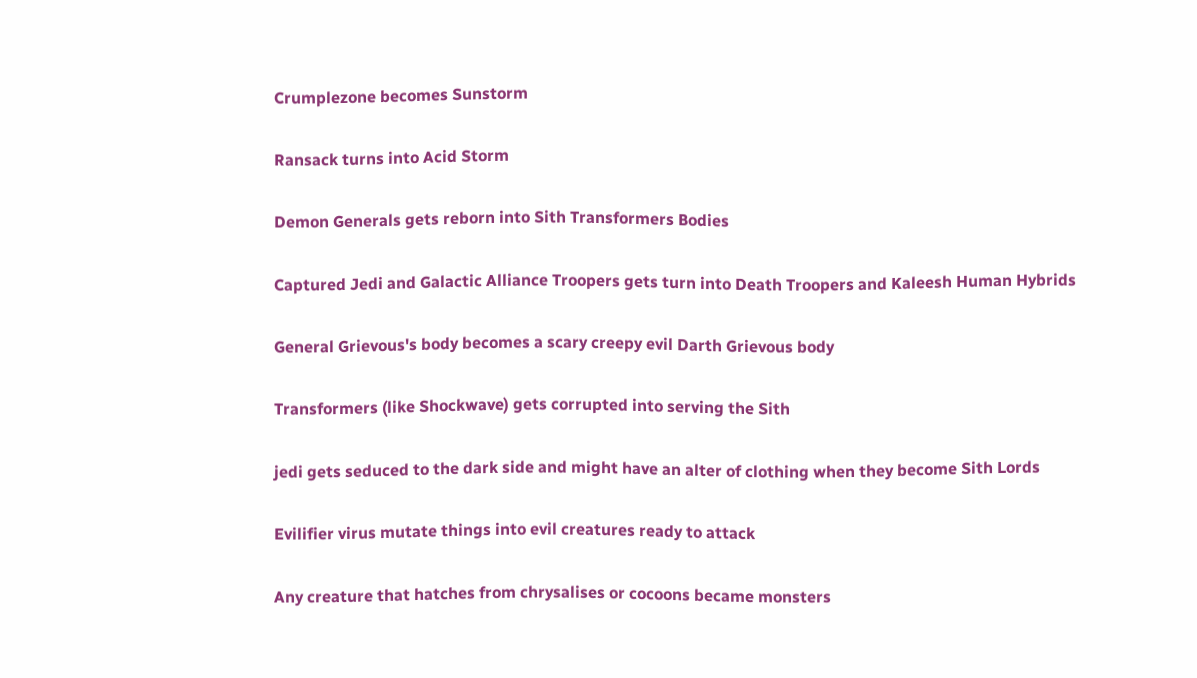Crumplezone becomes Sunstorm

Ransack turns into Acid Storm

Demon Generals gets reborn into Sith Transformers Bodies

Captured Jedi and Galactic Alliance Troopers gets turn into Death Troopers and Kaleesh Human Hybrids

General Grievous's body becomes a scary creepy evil Darth Grievous body

Transformers (like Shockwave) gets corrupted into serving the Sith

jedi gets seduced to the dark side and might have an alter of clothing when they become Sith Lords

Evilifier virus mutate things into evil creatures ready to attack

Any creature that hatches from chrysalises or cocoons became monsters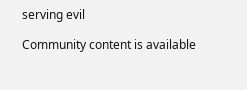serving evil

Community content is available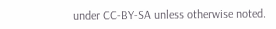under CC-BY-SA unless otherwise noted.